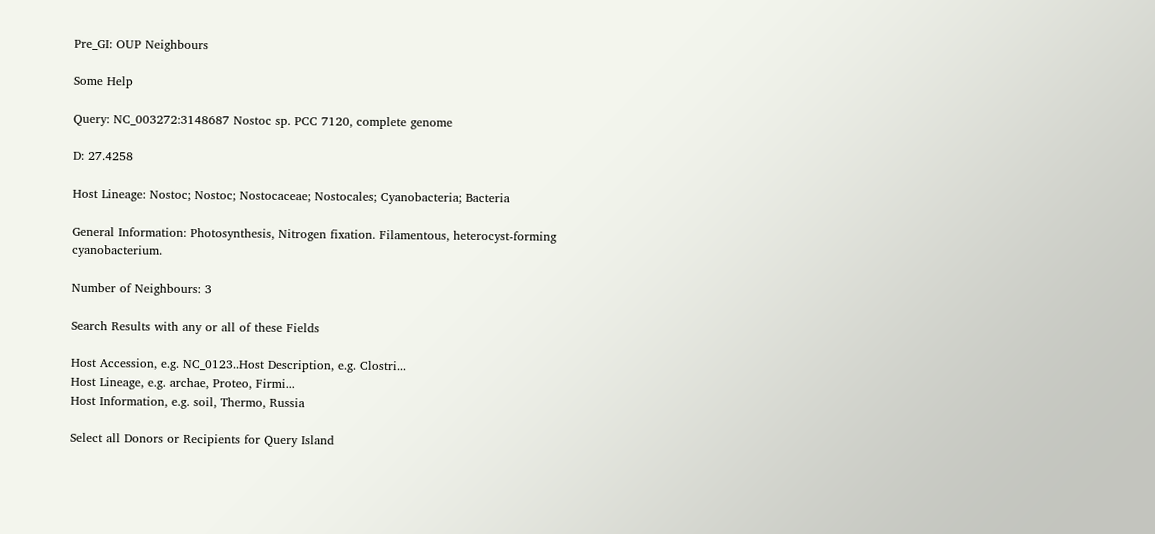Pre_GI: OUP Neighbours

Some Help

Query: NC_003272:3148687 Nostoc sp. PCC 7120, complete genome

D: 27.4258

Host Lineage: Nostoc; Nostoc; Nostocaceae; Nostocales; Cyanobacteria; Bacteria

General Information: Photosynthesis, Nitrogen fixation. Filamentous, heterocyst-forming cyanobacterium.

Number of Neighbours: 3

Search Results with any or all of these Fields

Host Accession, e.g. NC_0123..Host Description, e.g. Clostri...
Host Lineage, e.g. archae, Proteo, Firmi...
Host Information, e.g. soil, Thermo, Russia

Select all Donors or Recipients for Query Island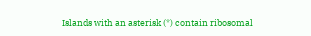Islands with an asterisk (*) contain ribosomal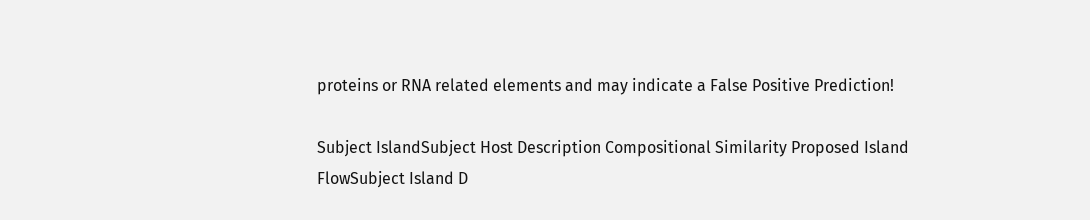proteins or RNA related elements and may indicate a False Positive Prediction!

Subject IslandSubject Host Description Compositional Similarity Proposed Island FlowSubject Island D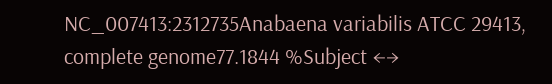NC_007413:2312735Anabaena variabilis ATCC 29413, complete genome77.1844 %Subject ←→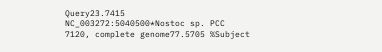Query23.7415
NC_003272:5040500*Nostoc sp. PCC 7120, complete genome77.5705 %Subject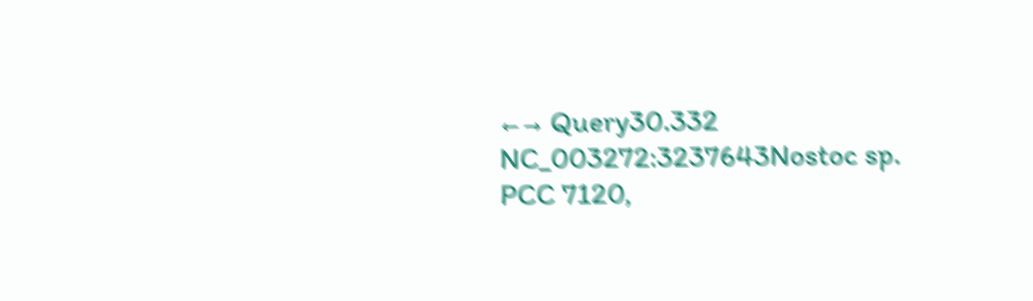←→ Query30.332
NC_003272:3237643Nostoc sp. PCC 7120,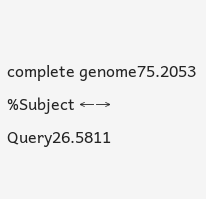complete genome75.2053 %Subject ←→ Query26.5811